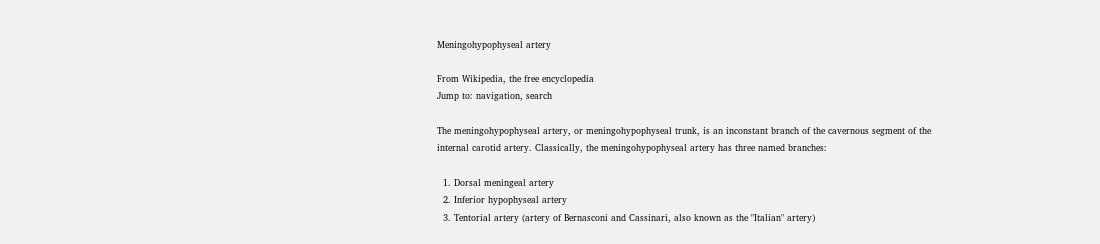Meningohypophyseal artery

From Wikipedia, the free encyclopedia
Jump to: navigation, search

The meningohypophyseal artery, or meningohypophyseal trunk, is an inconstant branch of the cavernous segment of the internal carotid artery. Classically, the meningohypophyseal artery has three named branches:

  1. Dorsal meningeal artery
  2. Inferior hypophyseal artery
  3. Tentorial artery (artery of Bernasconi and Cassinari, also known as the "Italian" artery)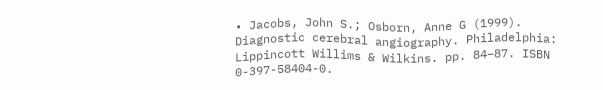• Jacobs, John S.; Osborn, Anne G (1999). Diagnostic cerebral angiography. Philadelphia: Lippincott Willims & Wilkins. pp. 84–87. ISBN 0-397-58404-0.